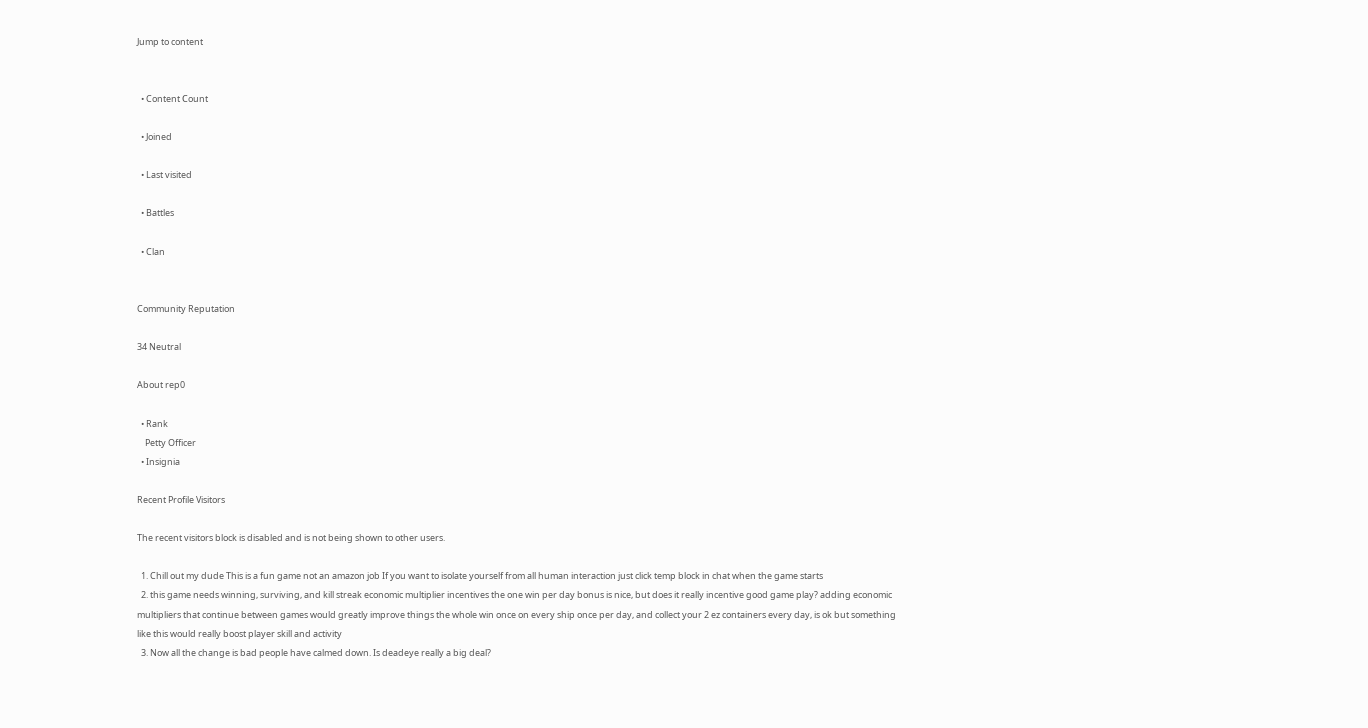Jump to content


  • Content Сount

  • Joined

  • Last visited

  • Battles

  • Clan


Community Reputation

34 Neutral

About rep0

  • Rank
    Petty Officer
  • Insignia

Recent Profile Visitors

The recent visitors block is disabled and is not being shown to other users.

  1. Chill out my dude This is a fun game not an amazon job If you want to isolate yourself from all human interaction just click temp block in chat when the game starts
  2. this game needs winning, surviving, and kill streak economic multiplier incentives the one win per day bonus is nice, but does it really incentive good game play? adding economic multipliers that continue between games would greatly improve things the whole win once on every ship once per day, and collect your 2 ez containers every day, is ok but something like this would really boost player skill and activity
  3. Now all the change is bad people have calmed down. Is deadeye really a big deal?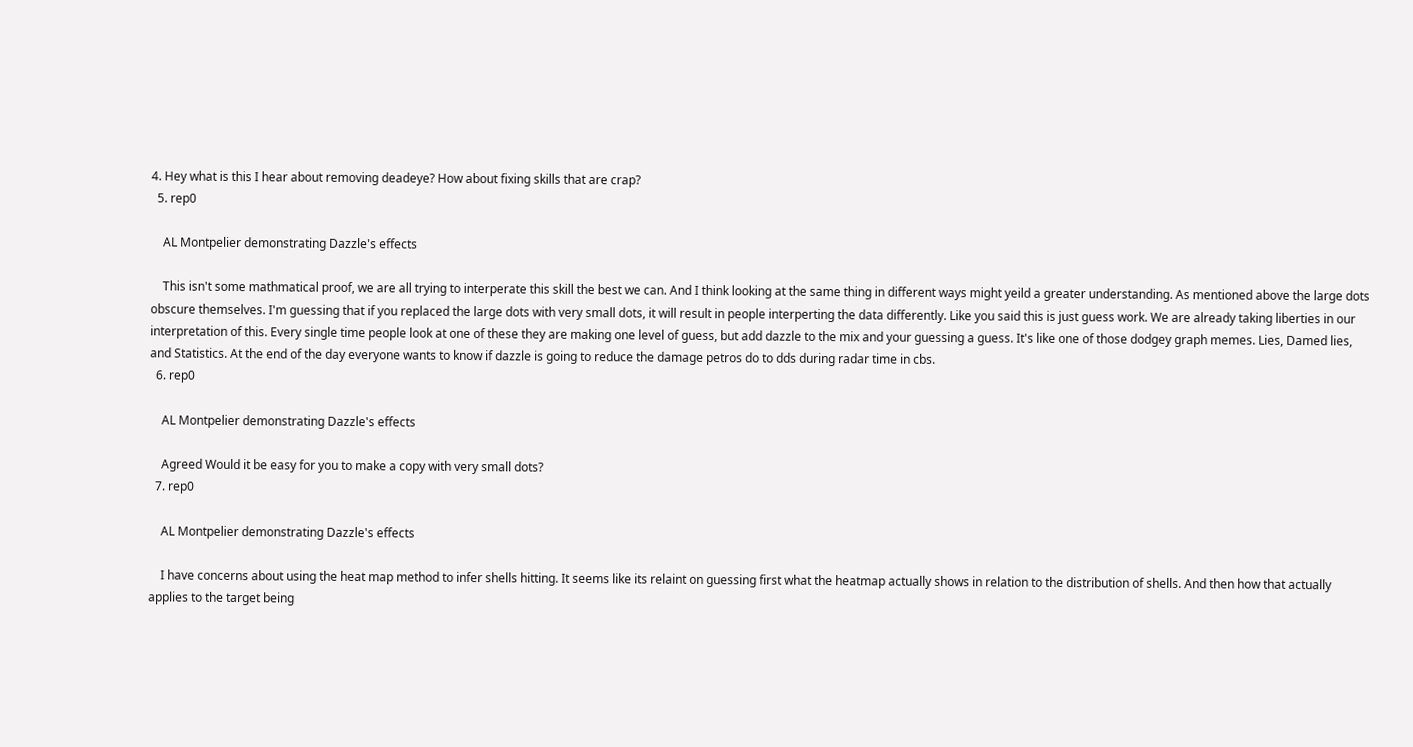4. Hey what is this I hear about removing deadeye? How about fixing skills that are crap?
  5. rep0

    AL Montpelier demonstrating Dazzle's effects

    This isn't some mathmatical proof, we are all trying to interperate this skill the best we can. And I think looking at the same thing in different ways might yeild a greater understanding. As mentioned above the large dots obscure themselves. I'm guessing that if you replaced the large dots with very small dots, it will result in people interperting the data differently. Like you said this is just guess work. We are already taking liberties in our interpretation of this. Every single time people look at one of these they are making one level of guess, but add dazzle to the mix and your guessing a guess. It's like one of those dodgey graph memes. Lies, Damed lies, and Statistics. At the end of the day everyone wants to know if dazzle is going to reduce the damage petros do to dds during radar time in cbs.
  6. rep0

    AL Montpelier demonstrating Dazzle's effects

    Agreed Would it be easy for you to make a copy with very small dots?
  7. rep0

    AL Montpelier demonstrating Dazzle's effects

    I have concerns about using the heat map method to infer shells hitting. It seems like its relaint on guessing first what the heatmap actually shows in relation to the distribution of shells. And then how that actually applies to the target being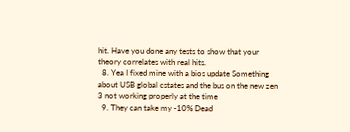hit. Have you done any tests to show that your theory correlates with real hits.
  8. Yea I fixed mine with a bios update Something about USB global cstates and the bus on the new zen 3 not working properly at the time
  9. They can take my -10% Dead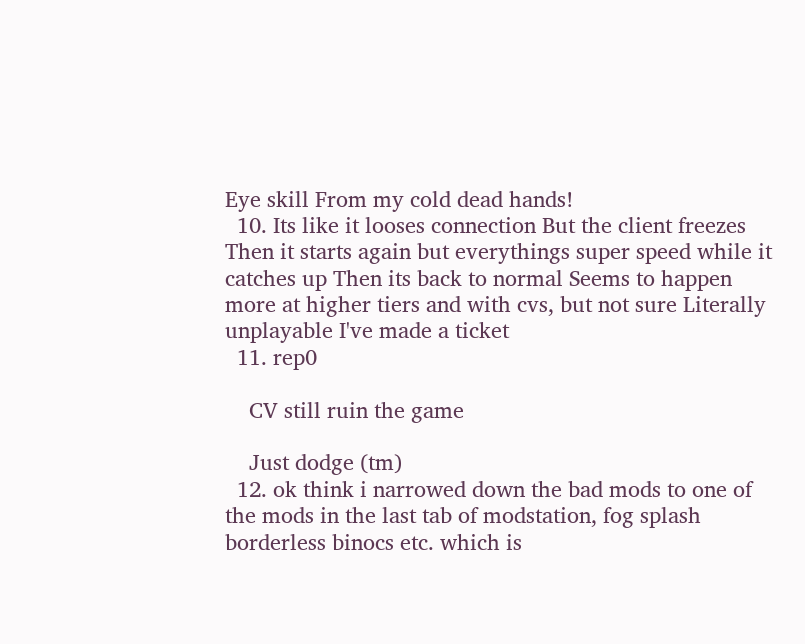Eye skill From my cold dead hands!
  10. Its like it looses connection But the client freezes Then it starts again but everythings super speed while it catches up Then its back to normal Seems to happen more at higher tiers and with cvs, but not sure Literally unplayable I've made a ticket
  11. rep0

    CV still ruin the game

    Just dodge (tm)
  12. ok think i narrowed down the bad mods to one of the mods in the last tab of modstation, fog splash borderless binocs etc. which is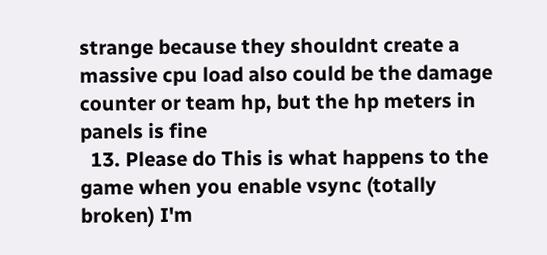strange because they shouldnt create a massive cpu load also could be the damage counter or team hp, but the hp meters in panels is fine
  13. Please do This is what happens to the game when you enable vsync (totally broken) I'm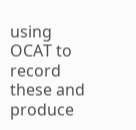using OCAT to record these and produce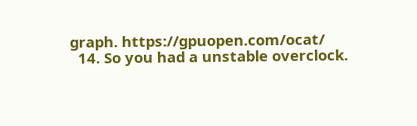graph. https://gpuopen.com/ocat/
  14. So you had a unstable overclock.